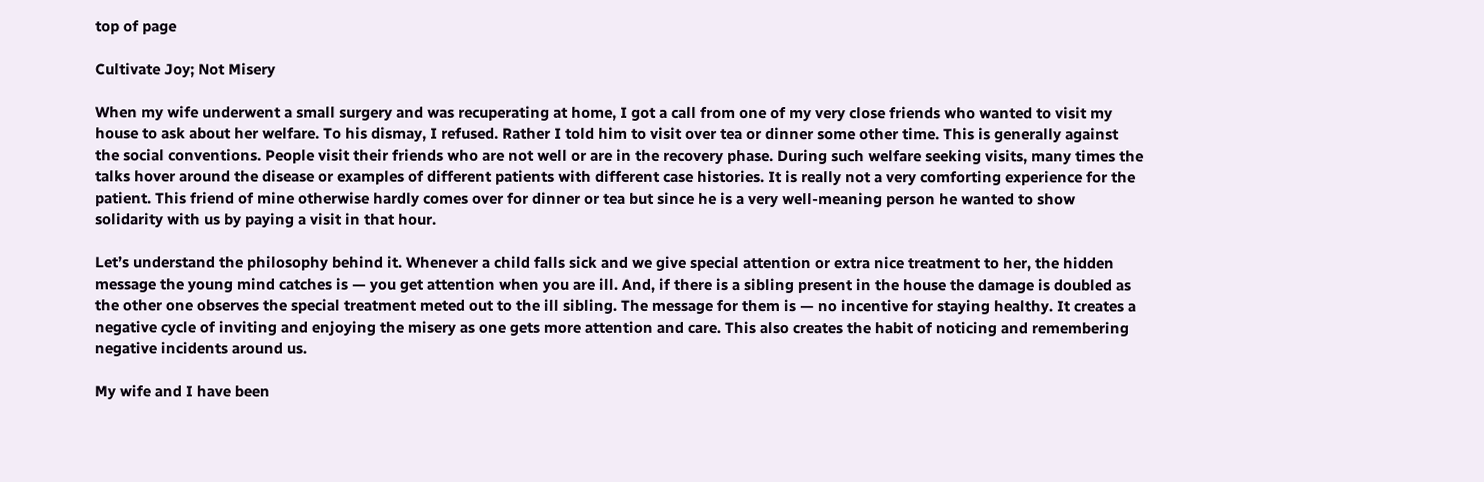top of page

Cultivate Joy; Not Misery

When my wife underwent a small surgery and was recuperating at home, I got a call from one of my very close friends who wanted to visit my house to ask about her welfare. To his dismay, I refused. Rather I told him to visit over tea or dinner some other time. This is generally against the social conventions. People visit their friends who are not well or are in the recovery phase. During such welfare seeking visits, many times the talks hover around the disease or examples of different patients with different case histories. It is really not a very comforting experience for the patient. This friend of mine otherwise hardly comes over for dinner or tea but since he is a very well-meaning person he wanted to show solidarity with us by paying a visit in that hour.

Let’s understand the philosophy behind it. Whenever a child falls sick and we give special attention or extra nice treatment to her, the hidden message the young mind catches is — you get attention when you are ill. And, if there is a sibling present in the house the damage is doubled as the other one observes the special treatment meted out to the ill sibling. The message for them is — no incentive for staying healthy. It creates a negative cycle of inviting and enjoying the misery as one gets more attention and care. This also creates the habit of noticing and remembering negative incidents around us.

My wife and I have been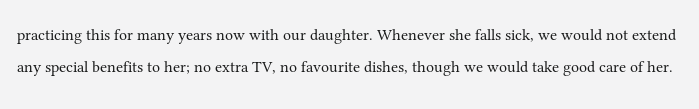practicing this for many years now with our daughter. Whenever she falls sick, we would not extend any special benefits to her; no extra TV, no favourite dishes, though we would take good care of her.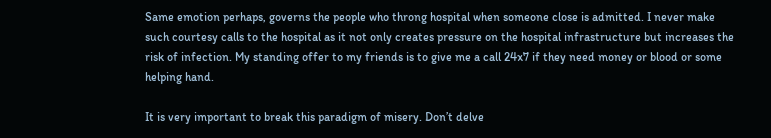Same emotion perhaps, governs the people who throng hospital when someone close is admitted. I never make such courtesy calls to the hospital as it not only creates pressure on the hospital infrastructure but increases the risk of infection. My standing offer to my friends is to give me a call 24x7 if they need money or blood or some helping hand.

It is very important to break this paradigm of misery. Don’t delve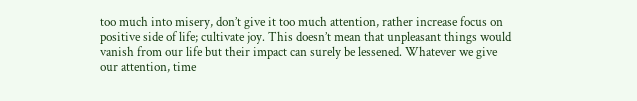too much into misery, don’t give it too much attention, rather increase focus on positive side of life; cultivate joy. This doesn’t mean that unpleasant things would vanish from our life but their impact can surely be lessened. Whatever we give our attention, time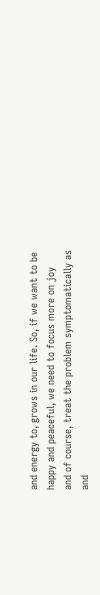and energy to, grows in our life. So, if we want to be happy and peaceful, we need to focus more on joy and of course, treat the problem symptomatically as and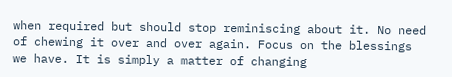when required but should stop reminiscing about it. No need of chewing it over and over again. Focus on the blessings we have. It is simply a matter of changing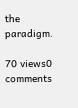the paradigm.

70 views0 comments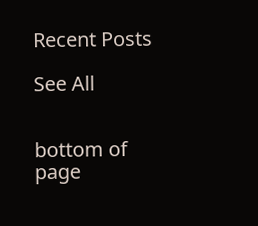Recent Posts

See All


bottom of page